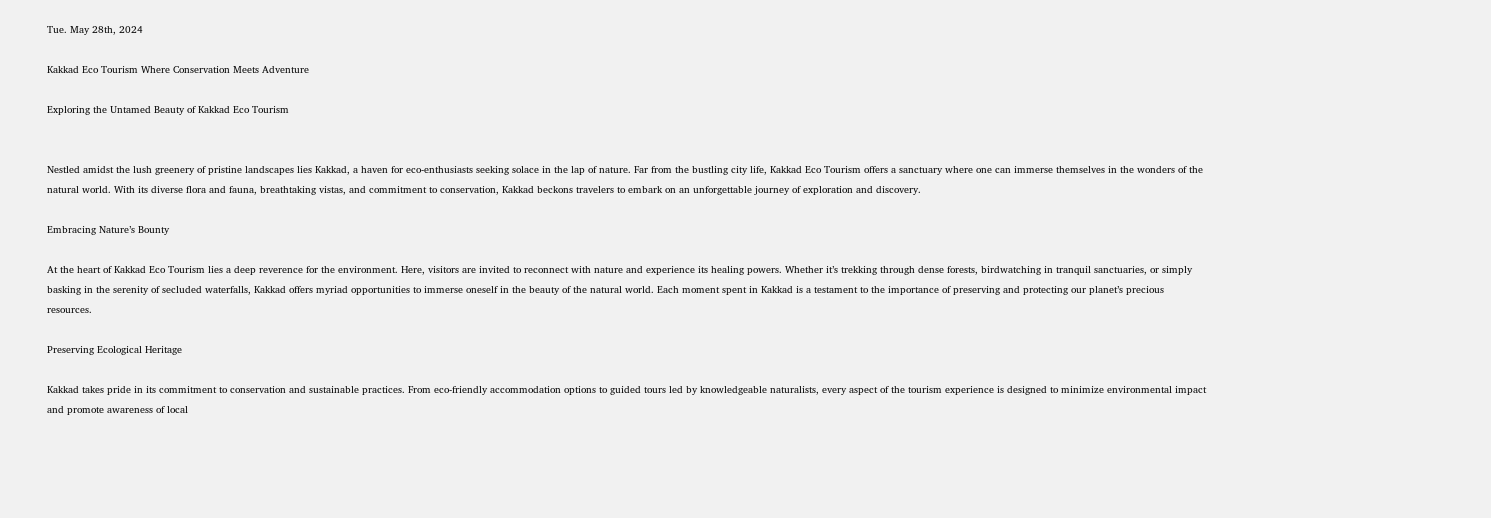Tue. May 28th, 2024

Kakkad Eco Tourism Where Conservation Meets Adventure

Exploring the Untamed Beauty of Kakkad Eco Tourism


Nestled amidst the lush greenery of pristine landscapes lies Kakkad, a haven for eco-enthusiasts seeking solace in the lap of nature. Far from the bustling city life, Kakkad Eco Tourism offers a sanctuary where one can immerse themselves in the wonders of the natural world. With its diverse flora and fauna, breathtaking vistas, and commitment to conservation, Kakkad beckons travelers to embark on an unforgettable journey of exploration and discovery.

Embracing Nature’s Bounty

At the heart of Kakkad Eco Tourism lies a deep reverence for the environment. Here, visitors are invited to reconnect with nature and experience its healing powers. Whether it’s trekking through dense forests, birdwatching in tranquil sanctuaries, or simply basking in the serenity of secluded waterfalls, Kakkad offers myriad opportunities to immerse oneself in the beauty of the natural world. Each moment spent in Kakkad is a testament to the importance of preserving and protecting our planet’s precious resources.

Preserving Ecological Heritage

Kakkad takes pride in its commitment to conservation and sustainable practices. From eco-friendly accommodation options to guided tours led by knowledgeable naturalists, every aspect of the tourism experience is designed to minimize environmental impact and promote awareness of local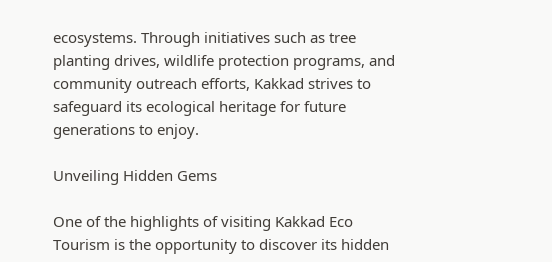ecosystems. Through initiatives such as tree planting drives, wildlife protection programs, and community outreach efforts, Kakkad strives to safeguard its ecological heritage for future generations to enjoy.

Unveiling Hidden Gems

One of the highlights of visiting Kakkad Eco Tourism is the opportunity to discover its hidden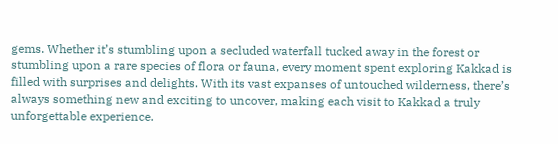gems. Whether it’s stumbling upon a secluded waterfall tucked away in the forest or stumbling upon a rare species of flora or fauna, every moment spent exploring Kakkad is filled with surprises and delights. With its vast expanses of untouched wilderness, there’s always something new and exciting to uncover, making each visit to Kakkad a truly unforgettable experience.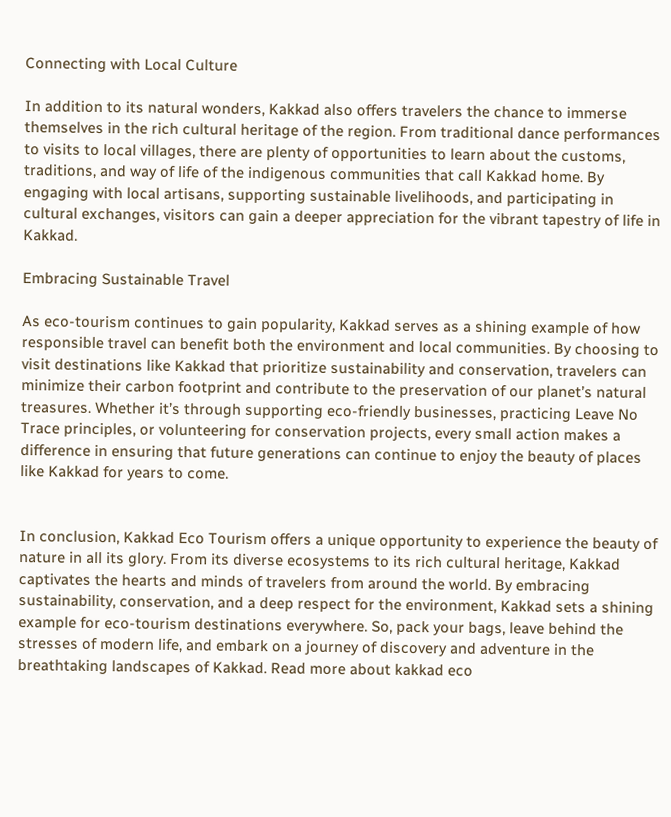Connecting with Local Culture

In addition to its natural wonders, Kakkad also offers travelers the chance to immerse themselves in the rich cultural heritage of the region. From traditional dance performances to visits to local villages, there are plenty of opportunities to learn about the customs, traditions, and way of life of the indigenous communities that call Kakkad home. By engaging with local artisans, supporting sustainable livelihoods, and participating in cultural exchanges, visitors can gain a deeper appreciation for the vibrant tapestry of life in Kakkad.

Embracing Sustainable Travel

As eco-tourism continues to gain popularity, Kakkad serves as a shining example of how responsible travel can benefit both the environment and local communities. By choosing to visit destinations like Kakkad that prioritize sustainability and conservation, travelers can minimize their carbon footprint and contribute to the preservation of our planet’s natural treasures. Whether it’s through supporting eco-friendly businesses, practicing Leave No Trace principles, or volunteering for conservation projects, every small action makes a difference in ensuring that future generations can continue to enjoy the beauty of places like Kakkad for years to come.


In conclusion, Kakkad Eco Tourism offers a unique opportunity to experience the beauty of nature in all its glory. From its diverse ecosystems to its rich cultural heritage, Kakkad captivates the hearts and minds of travelers from around the world. By embracing sustainability, conservation, and a deep respect for the environment, Kakkad sets a shining example for eco-tourism destinations everywhere. So, pack your bags, leave behind the stresses of modern life, and embark on a journey of discovery and adventure in the breathtaking landscapes of Kakkad. Read more about kakkad eco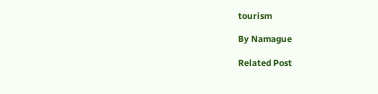tourism

By Namague

Related Post